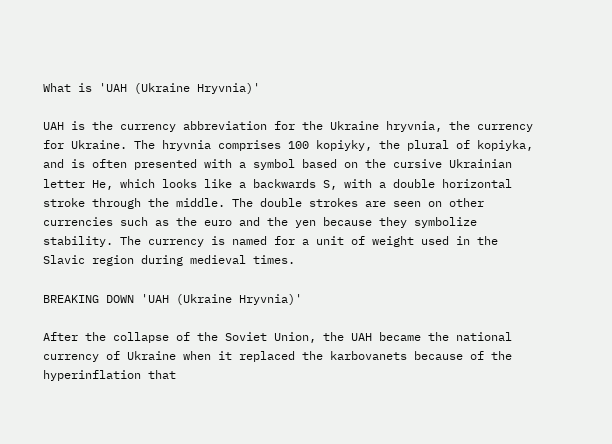What is 'UAH (Ukraine Hryvnia)'

UAH is the currency abbreviation for the Ukraine hryvnia, the currency for Ukraine. The hryvnia comprises 100 kopiyky, the plural of kopiyka, and is often presented with a symbol based on the cursive Ukrainian letter He, which looks like a backwards S, with a double horizontal stroke through the middle. The double strokes are seen on other currencies such as the euro and the yen because they symbolize stability. The currency is named for a unit of weight used in the Slavic region during medieval times.

BREAKING DOWN 'UAH (Ukraine Hryvnia)'

After the collapse of the Soviet Union, the UAH became the national currency of Ukraine when it replaced the karbovanets because of the hyperinflation that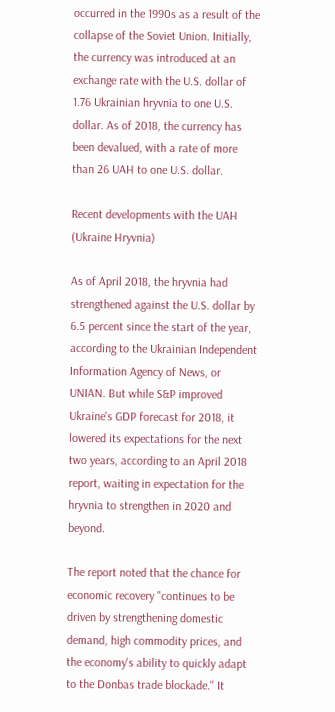occurred in the 1990s as a result of the collapse of the Soviet Union. Initially, the currency was introduced at an exchange rate with the U.S. dollar of 1.76 Ukrainian hryvnia to one U.S. dollar. As of 2018, the currency has been devalued, with a rate of more than 26 UAH to one U.S. dollar.

Recent developments with the UAH (Ukraine Hryvnia)

As of April 2018, the hryvnia had strengthened against the U.S. dollar by 6.5 percent since the start of the year, according to the Ukrainian Independent Information Agency of News, or UNIAN. But while S&P improved Ukraine's GDP forecast for 2018, it lowered its expectations for the next two years, according to an April 2018 report, waiting in expectation for the hryvnia to strengthen in 2020 and beyond.

The report noted that the chance for economic recovery "continues to be driven by strengthening domestic demand, high commodity prices, and the economy's ability to quickly adapt to the Donbas trade blockade." It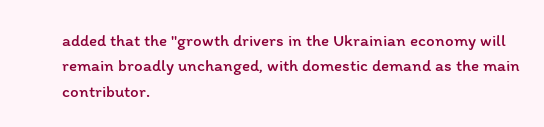added that the "growth drivers in the Ukrainian economy will remain broadly unchanged, with domestic demand as the main contributor.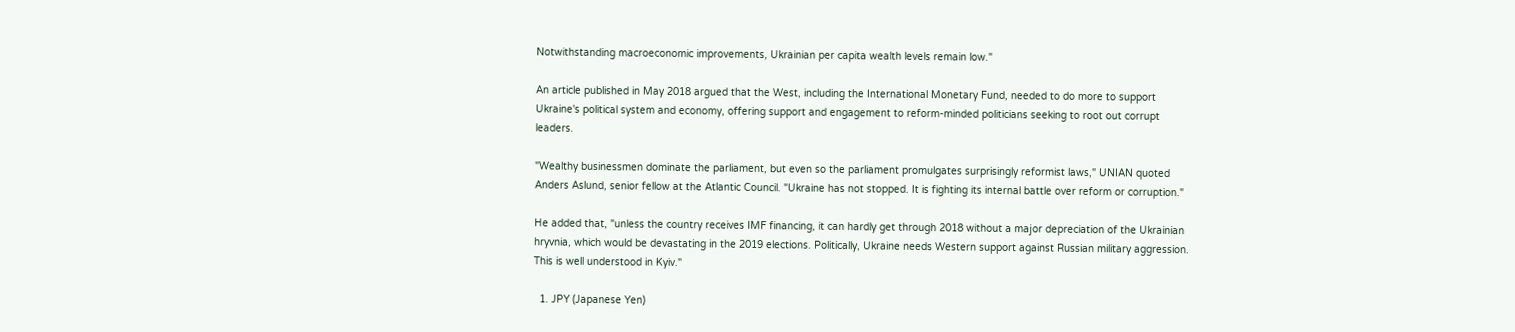Notwithstanding macroeconomic improvements, Ukrainian per capita wealth levels remain low."

An article published in May 2018 argued that the West, including the International Monetary Fund, needed to do more to support Ukraine's political system and economy, offering support and engagement to reform-minded politicians seeking to root out corrupt leaders.

"Wealthy businessmen dominate the parliament, but even so the parliament promulgates surprisingly reformist laws," UNIAN quoted Anders Aslund, senior fellow at the Atlantic Council. "Ukraine has not stopped. It is fighting its internal battle over reform or corruption."

He added that, "unless the country receives IMF financing, it can hardly get through 2018 without a major depreciation of the Ukrainian hryvnia, which would be devastating in the 2019 elections. Politically, Ukraine needs Western support against Russian military aggression. This is well understood in Kyiv."

  1. JPY (Japanese Yen)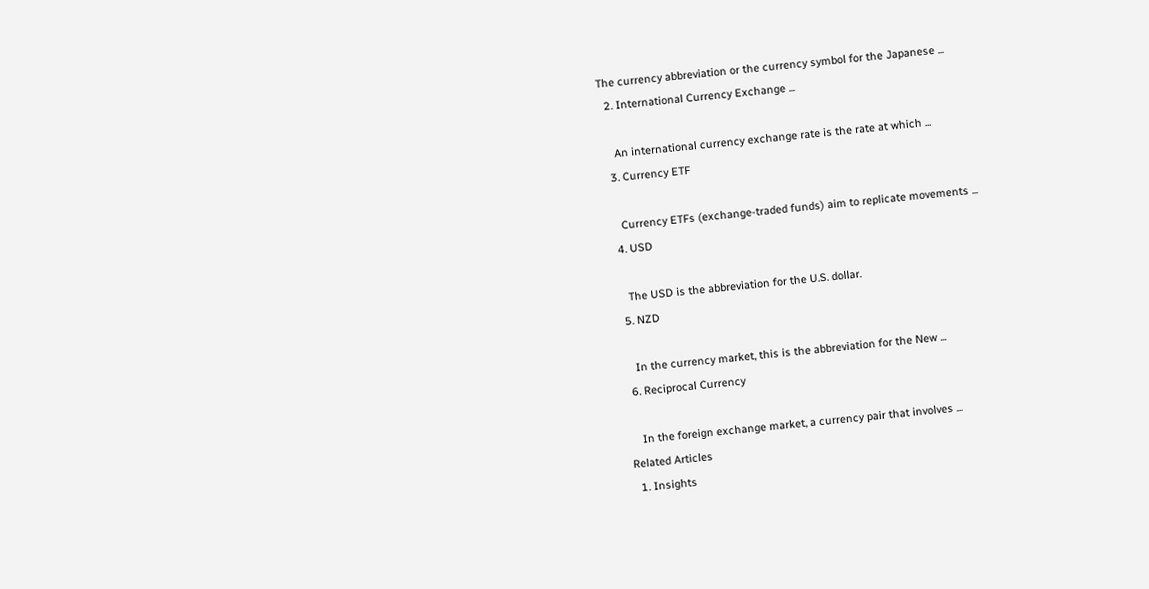The currency abbreviation or the currency symbol for the Japanese ...
  2. International Currency Exchange ...

    An international currency exchange rate is the rate at which ...
  3. Currency ETF

    Currency ETFs (exchange-traded funds) aim to replicate movements ...
  4. USD

    The USD is the abbreviation for the U.S. dollar.
  5. NZD

    In the currency market, this is the abbreviation for the New ...
  6. Reciprocal Currency

    In the foreign exchange market, a currency pair that involves ...
Related Articles
  1. Insights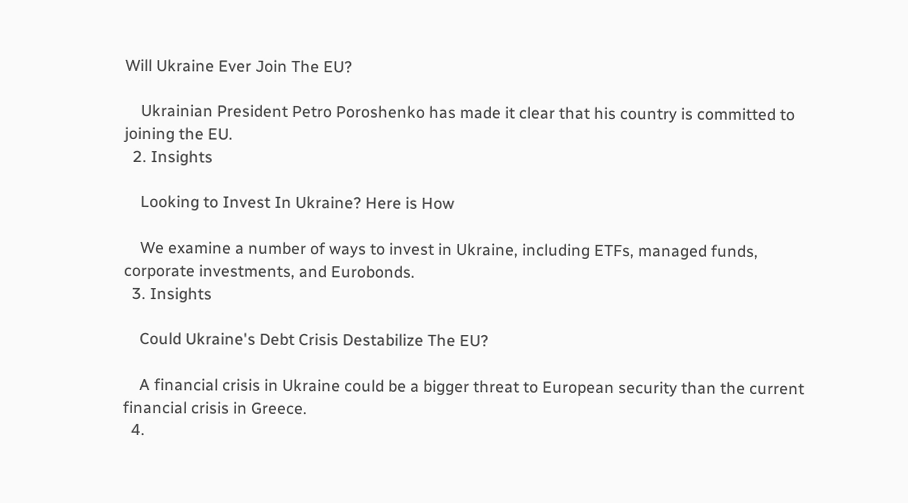Will Ukraine Ever Join The EU?

    Ukrainian President Petro Poroshenko has made it clear that his country is committed to joining the EU.
  2. Insights

    Looking to Invest In Ukraine? Here is How

    We examine a number of ways to invest in Ukraine, including ETFs, managed funds, corporate investments, and Eurobonds.
  3. Insights

    Could Ukraine's Debt Crisis Destabilize The EU?

    A financial crisis in Ukraine could be a bigger threat to European security than the current financial crisis in Greece.
  4.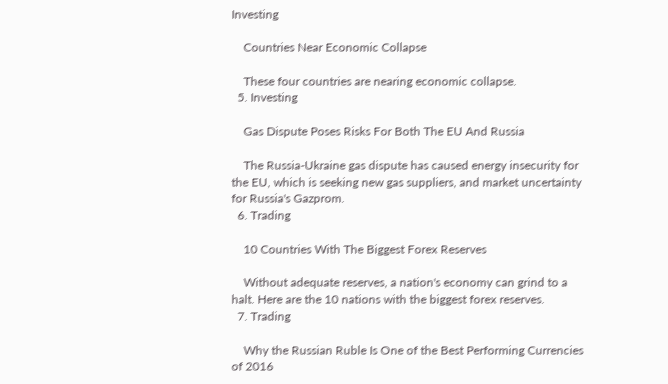Investing

    Countries Near Economic Collapse

    These four countries are nearing economic collapse.
  5. Investing

    Gas Dispute Poses Risks For Both The EU And Russia

    The Russia-Ukraine gas dispute has caused energy insecurity for the EU, which is seeking new gas suppliers, and market uncertainty for Russia's Gazprom.
  6. Trading

    10 Countries With The Biggest Forex Reserves

    Without adequate reserves, a nation's economy can grind to a halt. Here are the 10 nations with the biggest forex reserves.
  7. Trading

    Why the Russian Ruble Is One of the Best Performing Currencies of 2016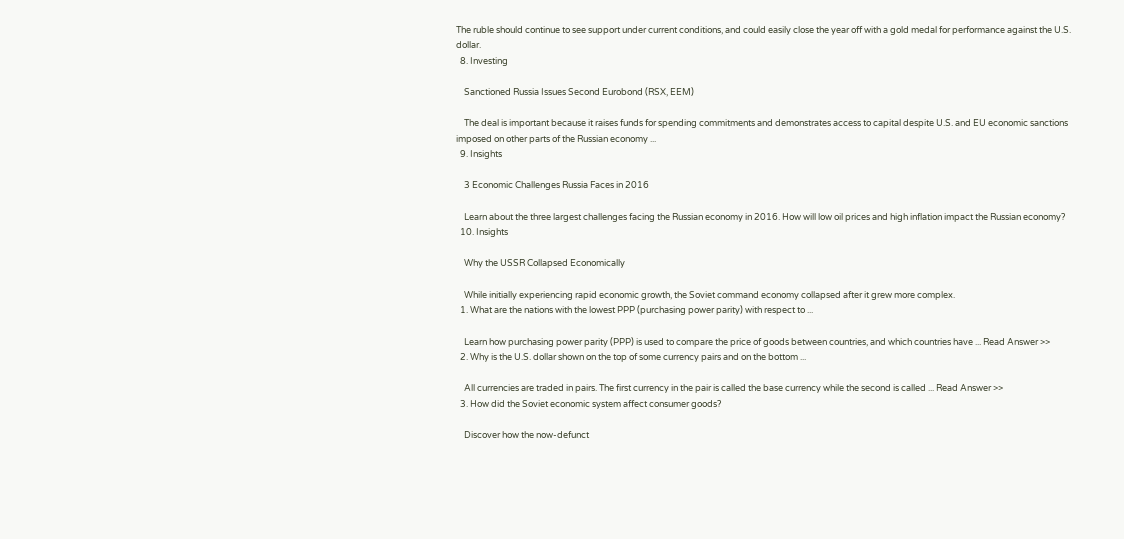The ruble should continue to see support under current conditions, and could easily close the year off with a gold medal for performance against the U.S. dollar.
  8. Investing

    Sanctioned Russia Issues Second Eurobond (RSX, EEM)

    The deal is important because it raises funds for spending commitments and demonstrates access to capital despite U.S. and EU economic sanctions imposed on other parts of the Russian economy ...
  9. Insights

    3 Economic Challenges Russia Faces in 2016

    Learn about the three largest challenges facing the Russian economy in 2016. How will low oil prices and high inflation impact the Russian economy?
  10. Insights

    Why the USSR Collapsed Economically

    While initially experiencing rapid economic growth, the Soviet command economy collapsed after it grew more complex.
  1. What are the nations with the lowest PPP (purchasing power parity) with respect to ...

    Learn how purchasing power parity (PPP) is used to compare the price of goods between countries, and which countries have ... Read Answer >>
  2. Why is the U.S. dollar shown on the top of some currency pairs and on the bottom ...

    All currencies are traded in pairs. The first currency in the pair is called the base currency while the second is called ... Read Answer >>
  3. How did the Soviet economic system affect consumer goods?

    Discover how the now-defunct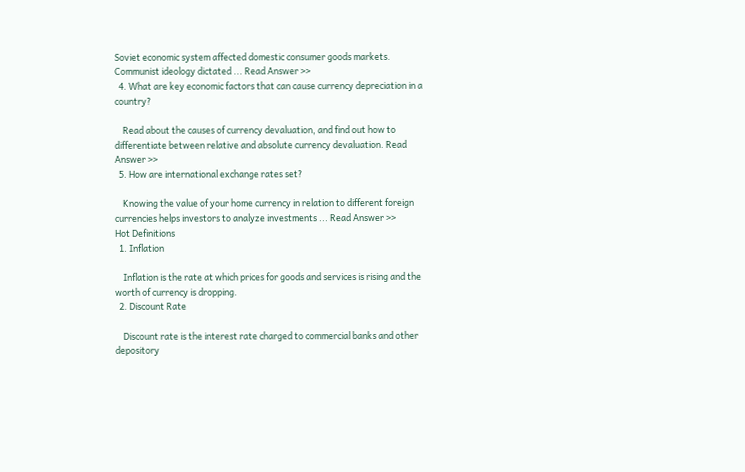Soviet economic system affected domestic consumer goods markets. Communist ideology dictated ... Read Answer >>
  4. What are key economic factors that can cause currency depreciation in a country?

    Read about the causes of currency devaluation, and find out how to differentiate between relative and absolute currency devaluation. Read Answer >>
  5. How are international exchange rates set?

    Knowing the value of your home currency in relation to different foreign currencies helps investors to analyze investments ... Read Answer >>
Hot Definitions
  1. Inflation

    Inflation is the rate at which prices for goods and services is rising and the worth of currency is dropping.
  2. Discount Rate

    Discount rate is the interest rate charged to commercial banks and other depository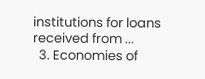institutions for loans received from ...
  3. Economies of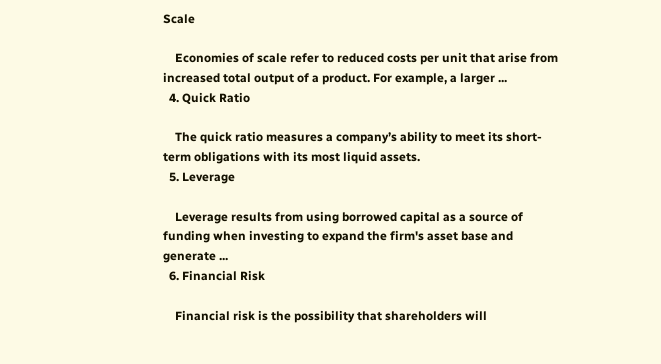Scale

    Economies of scale refer to reduced costs per unit that arise from increased total output of a product. For example, a larger ...
  4. Quick Ratio

    The quick ratio measures a company’s ability to meet its short-term obligations with its most liquid assets.
  5. Leverage

    Leverage results from using borrowed capital as a source of funding when investing to expand the firm's asset base and generate ...
  6. Financial Risk

    Financial risk is the possibility that shareholders will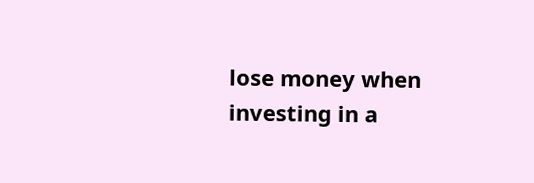lose money when investing in a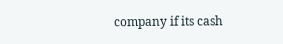company if its cash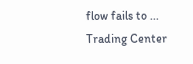flow fails to ...
Trading Center